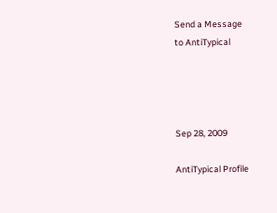Send a Message
to AntiTypical




Sep 28, 2009

AntiTypical Profile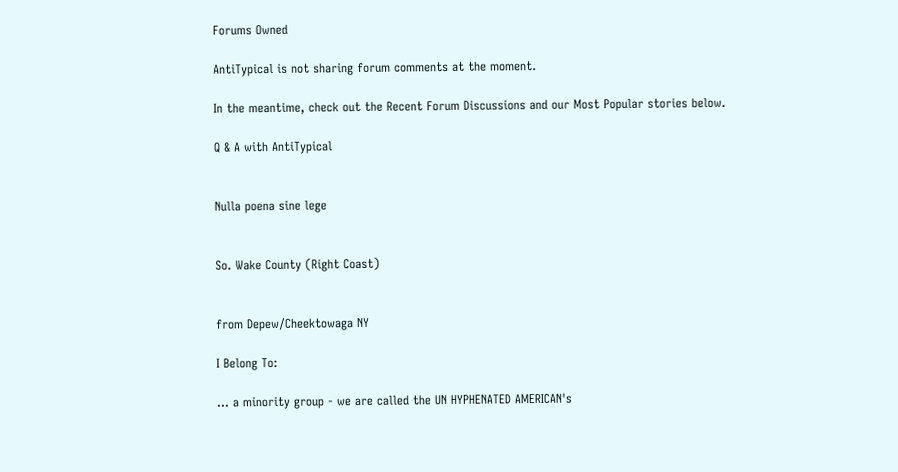Forums Owned

AntiTypical is not sharing forum comments at the moment.

In the meantime, check out the Recent Forum Discussions and our Most Popular stories below.

Q & A with AntiTypical


Nulla poena sine lege


So. Wake County (Right Coast)


from Depew/Cheektowaga NY

I Belong To:

... a minority group - we are called the UN HYPHENATED AMERICAN's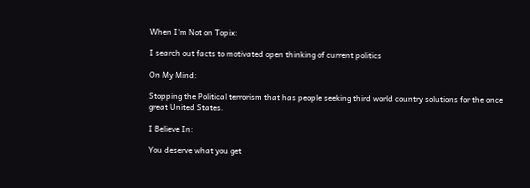When I'm Not on Topix:

I search out facts to motivated open thinking of current politics

On My Mind:

Stopping the Political terrorism that has people seeking third world country solutions for the once great United States.

I Believe In:

You deserve what you get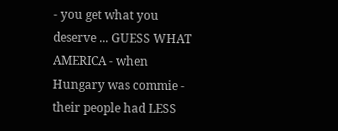- you get what you deserve ... GUESS WHAT AMERICA - when Hungary was commie - their people had LESS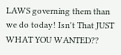LAWS governing them than we do today! Isn't That JUST WHAT YOU WANTED??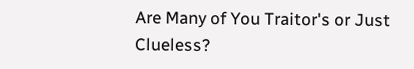Are Many of You Traitor's or Just Clueless?